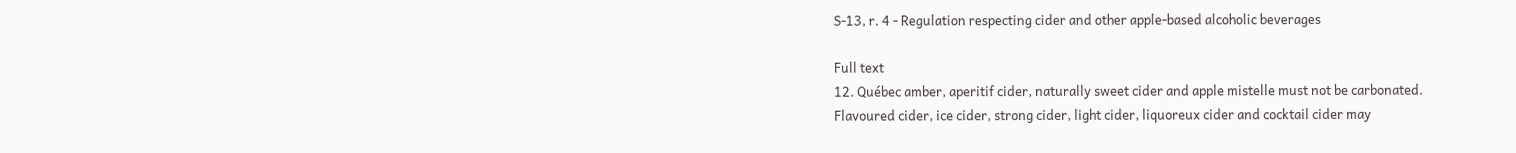S-13, r. 4 - Regulation respecting cider and other apple-based alcoholic beverages

Full text
12. Québec amber, aperitif cider, naturally sweet cider and apple mistelle must not be carbonated.
Flavoured cider, ice cider, strong cider, light cider, liquoreux cider and cocktail cider may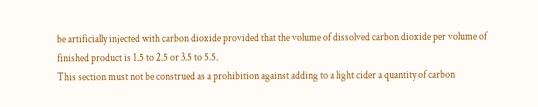be artificially injected with carbon dioxide provided that the volume of dissolved carbon dioxide per volume of finished product is 1.5 to 2.5 or 3.5 to 5.5.
This section must not be construed as a prohibition against adding to a light cider a quantity of carbon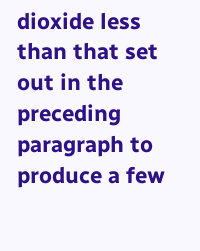dioxide less than that set out in the preceding paragraph to produce a few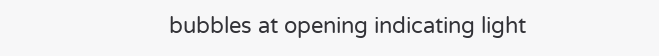bubbles at opening indicating light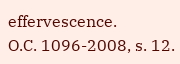effervescence.
O.C. 1096-2008, s. 12.